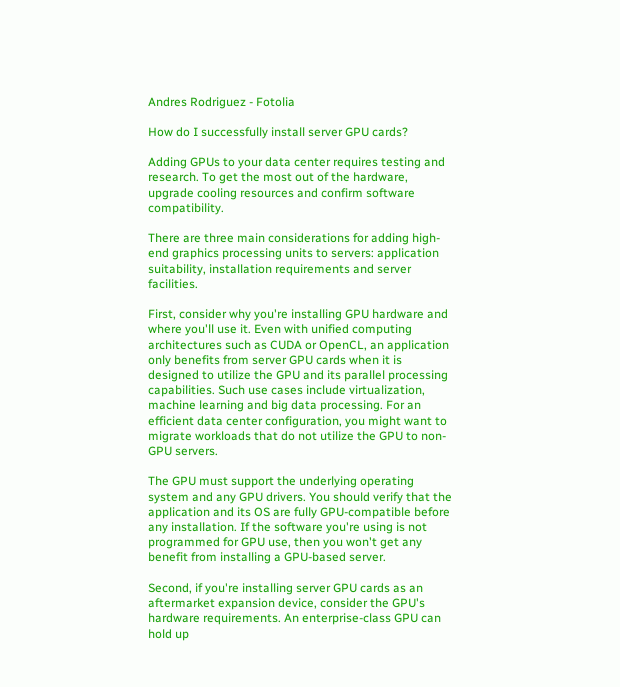Andres Rodriguez - Fotolia

How do I successfully install server GPU cards?

Adding GPUs to your data center requires testing and research. To get the most out of the hardware, upgrade cooling resources and confirm software compatibility.

There are three main considerations for adding high-end graphics processing units to servers: application suitability, installation requirements and server facilities.

First, consider why you're installing GPU hardware and where you'll use it. Even with unified computing architectures such as CUDA or OpenCL, an application only benefits from server GPU cards when it is designed to utilize the GPU and its parallel processing capabilities. Such use cases include virtualization, machine learning and big data processing. For an efficient data center configuration, you might want to migrate workloads that do not utilize the GPU to non-GPU servers.

The GPU must support the underlying operating system and any GPU drivers. You should verify that the application and its OS are fully GPU-compatible before any installation. If the software you're using is not programmed for GPU use, then you won't get any benefit from installing a GPU-based server.

Second, if you're installing server GPU cards as an aftermarket expansion device, consider the GPU's hardware requirements. An enterprise-class GPU can hold up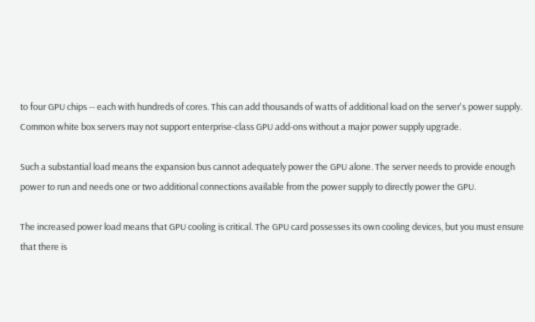to four GPU chips -- each with hundreds of cores. This can add thousands of watts of additional load on the server's power supply. Common white box servers may not support enterprise-class GPU add-ons without a major power supply upgrade.

Such a substantial load means the expansion bus cannot adequately power the GPU alone. The server needs to provide enough power to run and needs one or two additional connections available from the power supply to directly power the GPU.

The increased power load means that GPU cooling is critical. The GPU card possesses its own cooling devices, but you must ensure that there is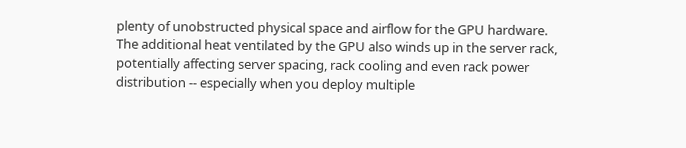plenty of unobstructed physical space and airflow for the GPU hardware. The additional heat ventilated by the GPU also winds up in the server rack, potentially affecting server spacing, rack cooling and even rack power distribution -- especially when you deploy multiple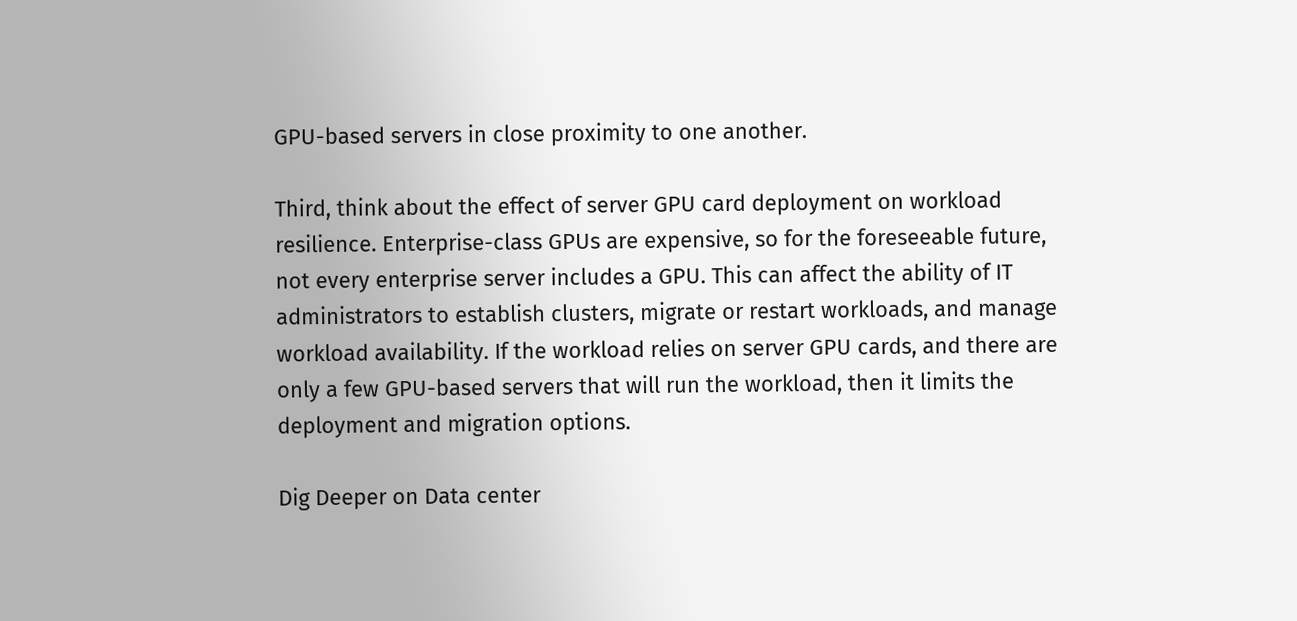GPU-based servers in close proximity to one another.

Third, think about the effect of server GPU card deployment on workload resilience. Enterprise-class GPUs are expensive, so for the foreseeable future, not every enterprise server includes a GPU. This can affect the ability of IT administrators to establish clusters, migrate or restart workloads, and manage workload availability. If the workload relies on server GPU cards, and there are only a few GPU-based servers that will run the workload, then it limits the deployment and migration options.

Dig Deeper on Data center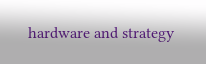hardware and strategy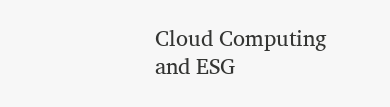Cloud Computing
and ESG